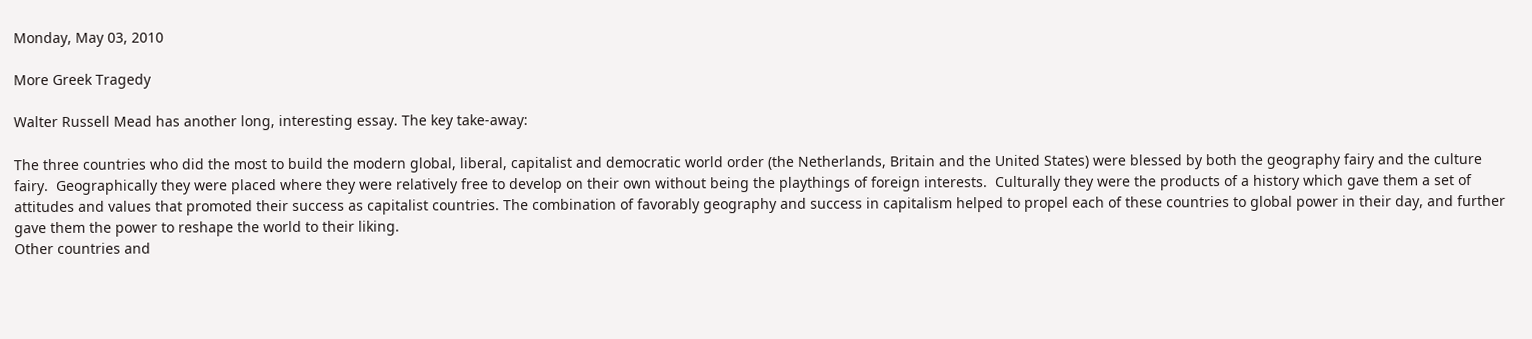Monday, May 03, 2010

More Greek Tragedy

Walter Russell Mead has another long, interesting essay. The key take-away:

The three countries who did the most to build the modern global, liberal, capitalist and democratic world order (the Netherlands, Britain and the United States) were blessed by both the geography fairy and the culture fairy.  Geographically they were placed where they were relatively free to develop on their own without being the playthings of foreign interests.  Culturally they were the products of a history which gave them a set of attitudes and values that promoted their success as capitalist countries. The combination of favorably geography and success in capitalism helped to propel each of these countries to global power in their day, and further gave them the power to reshape the world to their liking.
Other countries and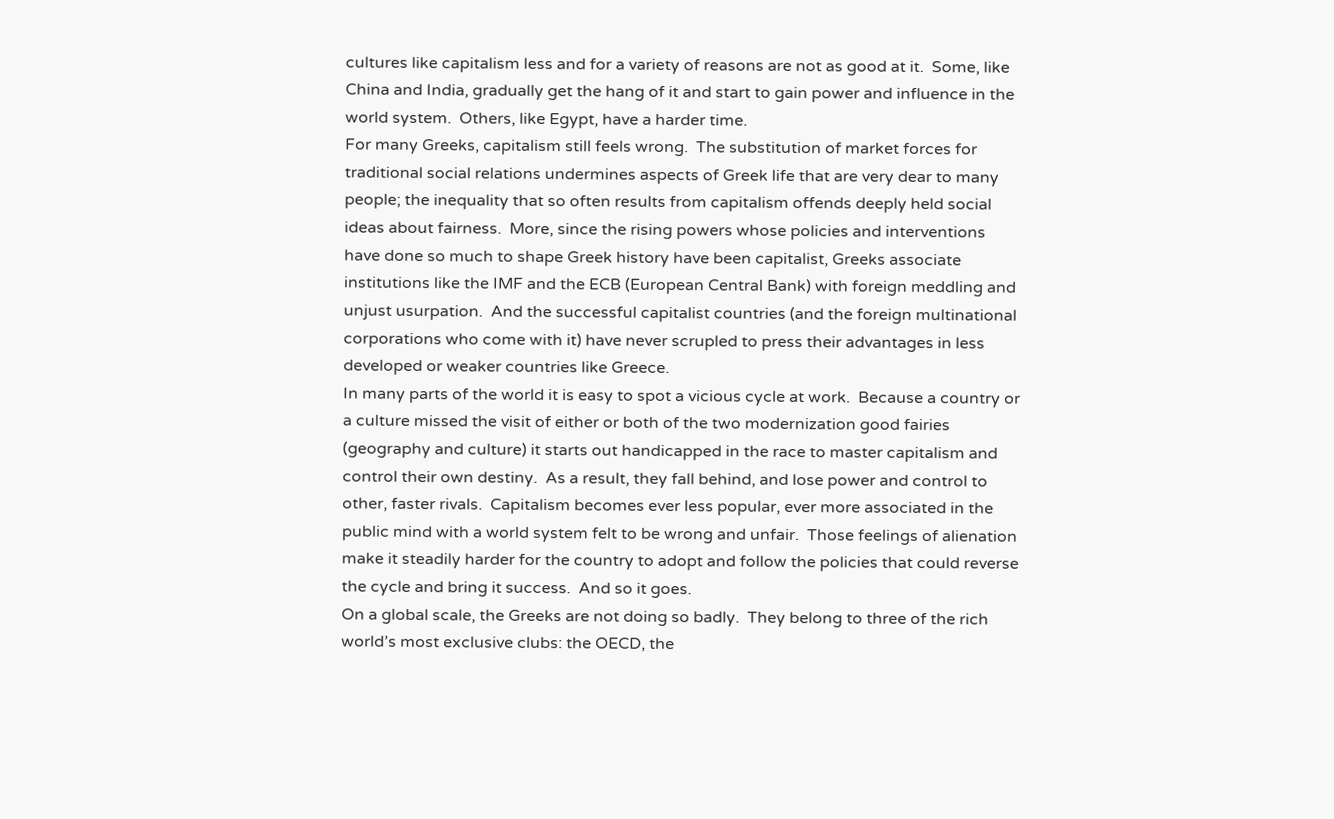cultures like capitalism less and for a variety of reasons are not as good at it.  Some, like China and India, gradually get the hang of it and start to gain power and influence in the world system.  Others, like Egypt, have a harder time.
For many Greeks, capitalism still feels wrong.  The substitution of market forces for traditional social relations undermines aspects of Greek life that are very dear to many people; the inequality that so often results from capitalism offends deeply held social ideas about fairness.  More, since the rising powers whose policies and interventions have done so much to shape Greek history have been capitalist, Greeks associate institutions like the IMF and the ECB (European Central Bank) with foreign meddling and unjust usurpation.  And the successful capitalist countries (and the foreign multinational corporations who come with it) have never scrupled to press their advantages in less developed or weaker countries like Greece.
In many parts of the world it is easy to spot a vicious cycle at work.  Because a country or a culture missed the visit of either or both of the two modernization good fairies (geography and culture) it starts out handicapped in the race to master capitalism and control their own destiny.  As a result, they fall behind, and lose power and control to other, faster rivals.  Capitalism becomes ever less popular, ever more associated in the public mind with a world system felt to be wrong and unfair.  Those feelings of alienation make it steadily harder for the country to adopt and follow the policies that could reverse the cycle and bring it success.  And so it goes.
On a global scale, the Greeks are not doing so badly.  They belong to three of the rich world’s most exclusive clubs: the OECD, the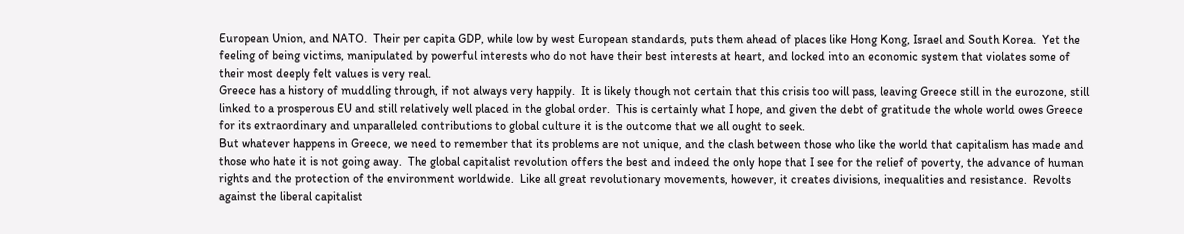European Union, and NATO.  Their per capita GDP, while low by west European standards, puts them ahead of places like Hong Kong, Israel and South Korea.  Yet the feeling of being victims, manipulated by powerful interests who do not have their best interests at heart, and locked into an economic system that violates some of their most deeply felt values is very real.
Greece has a history of muddling through, if not always very happily.  It is likely though not certain that this crisis too will pass, leaving Greece still in the eurozone, still linked to a prosperous EU and still relatively well placed in the global order.  This is certainly what I hope, and given the debt of gratitude the whole world owes Greece for its extraordinary and unparalleled contributions to global culture it is the outcome that we all ought to seek.
But whatever happens in Greece, we need to remember that its problems are not unique, and the clash between those who like the world that capitalism has made and those who hate it is not going away.  The global capitalist revolution offers the best and indeed the only hope that I see for the relief of poverty, the advance of human rights and the protection of the environment worldwide.  Like all great revolutionary movements, however, it creates divisions, inequalities and resistance.  Revolts against the liberal capitalist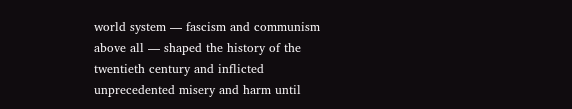world system — fascism and communism above all — shaped the history of the twentieth century and inflicted unprecedented misery and harm until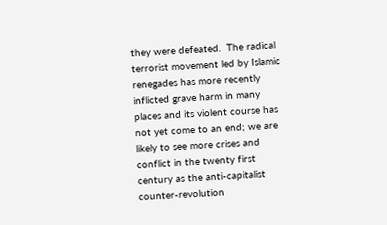they were defeated.  The radical terrorist movement led by Islamic renegades has more recently inflicted grave harm in many places and its violent course has not yet come to an end; we are likely to see more crises and conflict in the twenty first century as the anti-capitalist counter-revolution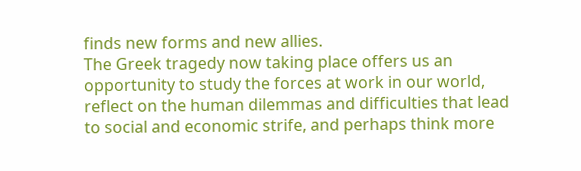finds new forms and new allies.
The Greek tragedy now taking place offers us an opportunity to study the forces at work in our world, reflect on the human dilemmas and difficulties that lead to social and economic strife, and perhaps think more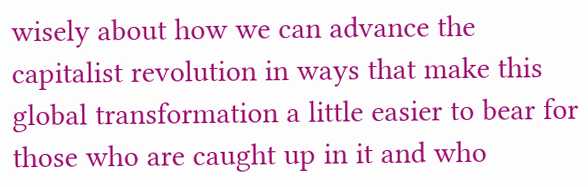wisely about how we can advance the capitalist revolution in ways that make this global transformation a little easier to bear for those who are caught up in it and who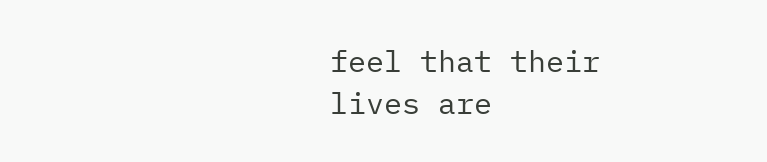feel that their lives are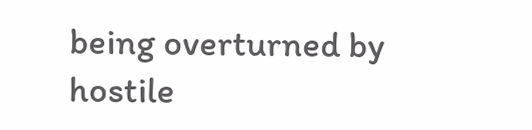being overturned by hostile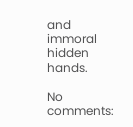and immoral hidden hands.

No comments: